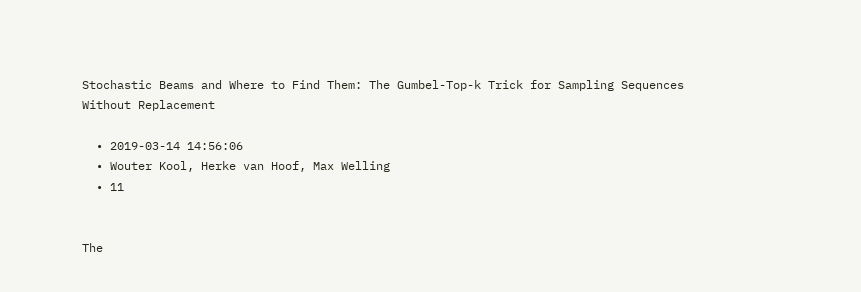Stochastic Beams and Where to Find Them: The Gumbel-Top-k Trick for Sampling Sequences Without Replacement

  • 2019-03-14 14:56:06
  • Wouter Kool, Herke van Hoof, Max Welling
  • 11


The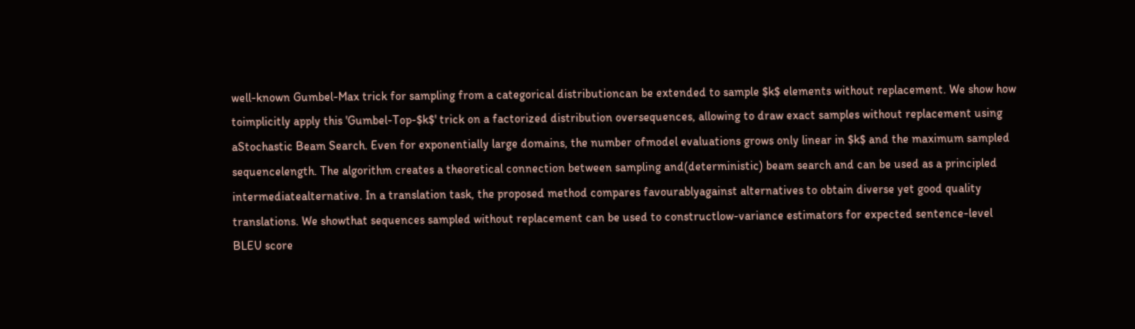well-known Gumbel-Max trick for sampling from a categorical distributioncan be extended to sample $k$ elements without replacement. We show how toimplicitly apply this 'Gumbel-Top-$k$' trick on a factorized distribution oversequences, allowing to draw exact samples without replacement using aStochastic Beam Search. Even for exponentially large domains, the number ofmodel evaluations grows only linear in $k$ and the maximum sampled sequencelength. The algorithm creates a theoretical connection between sampling and(deterministic) beam search and can be used as a principled intermediatealternative. In a translation task, the proposed method compares favourablyagainst alternatives to obtain diverse yet good quality translations. We showthat sequences sampled without replacement can be used to constructlow-variance estimators for expected sentence-level BLEU score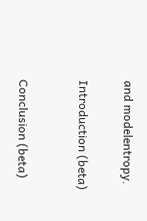and modelentropy.


Introduction (beta)



Conclusion (beta)